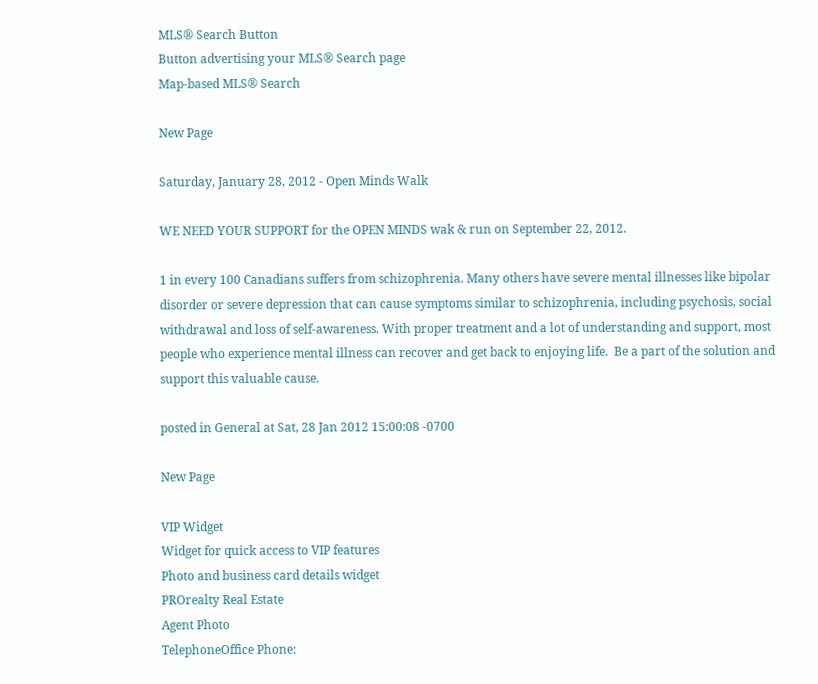MLS® Search Button
Button advertising your MLS® Search page
Map-based MLS® Search

New Page

Saturday, January 28, 2012 - Open Minds Walk

WE NEED YOUR SUPPORT for the OPEN MINDS wak & run on September 22, 2012.

1 in every 100 Canadians suffers from schizophrenia. Many others have severe mental illnesses like bipolar disorder or severe depression that can cause symptoms similar to schizophrenia, including psychosis, social withdrawal and loss of self-awareness. With proper treatment and a lot of understanding and support, most people who experience mental illness can recover and get back to enjoying life.  Be a part of the solution and support this valuable cause.

posted in General at Sat, 28 Jan 2012 15:00:08 -0700

New Page

VIP Widget
Widget for quick access to VIP features
Photo and business card details widget
PROrealty Real Estate
Agent Photo
TelephoneOffice Phone: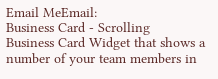Email MeEmail:
Business Card - Scrolling
Business Card Widget that shows a number of your team members in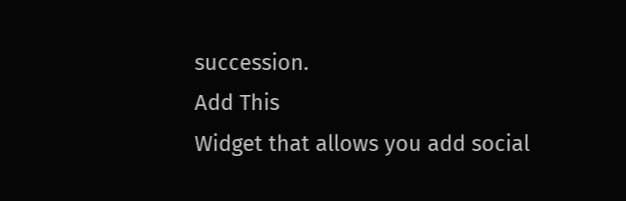succession.
Add This
Widget that allows you add social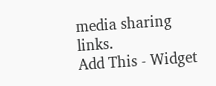media sharing links.
Add This - Widget